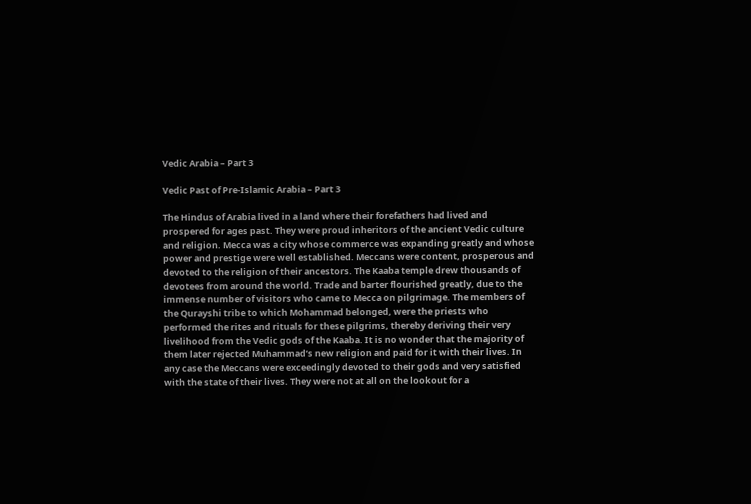Vedic Arabia – Part 3

Vedic Past of Pre-Islamic Arabia – Part 3

The Hindus of Arabia lived in a land where their forefathers had lived and prospered for ages past. They were proud inheritors of the ancient Vedic culture and religion. Mecca was a city whose commerce was expanding greatly and whose power and prestige were well established. Meccans were content, prosperous and devoted to the religion of their ancestors. The Kaaba temple drew thousands of devotees from around the world. Trade and barter flourished greatly, due to the immense number of visitors who came to Mecca on pilgrimage. The members of the Qurayshi tribe to which Mohammad belonged, were the priests who performed the rites and rituals for these pilgrims, thereby deriving their very livelihood from the Vedic gods of the Kaaba. It is no wonder that the majority of them later rejected Muhammad’s new religion and paid for it with their lives. In any case the Meccans were exceedingly devoted to their gods and very satisfied with the state of their lives. They were not at all on the lookout for a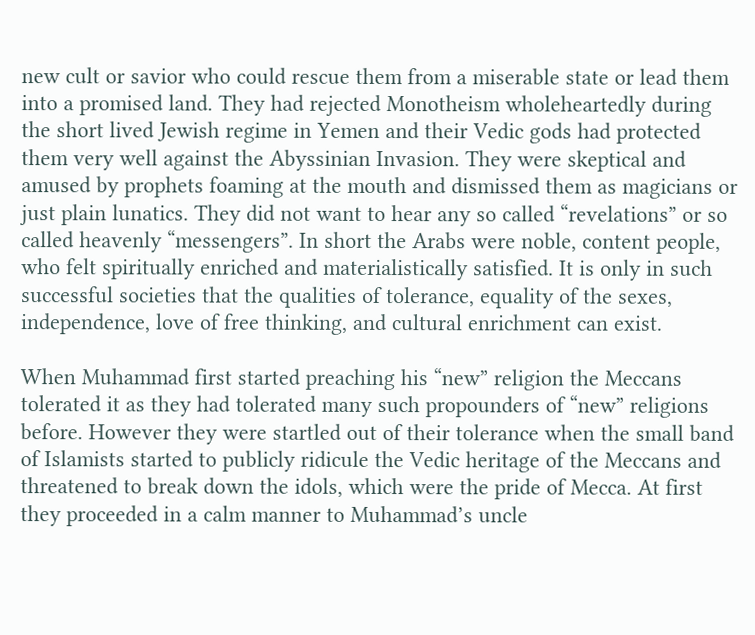new cult or savior who could rescue them from a miserable state or lead them into a promised land. They had rejected Monotheism wholeheartedly during the short lived Jewish regime in Yemen and their Vedic gods had protected them very well against the Abyssinian Invasion. They were skeptical and amused by prophets foaming at the mouth and dismissed them as magicians or just plain lunatics. They did not want to hear any so called “revelations” or so called heavenly “messengers”. In short the Arabs were noble, content people, who felt spiritually enriched and materialistically satisfied. It is only in such successful societies that the qualities of tolerance, equality of the sexes, independence, love of free thinking, and cultural enrichment can exist.

When Muhammad first started preaching his “new” religion the Meccans tolerated it as they had tolerated many such propounders of “new” religions before. However they were startled out of their tolerance when the small band of Islamists started to publicly ridicule the Vedic heritage of the Meccans and threatened to break down the idols, which were the pride of Mecca. At first they proceeded in a calm manner to Muhammad’s uncle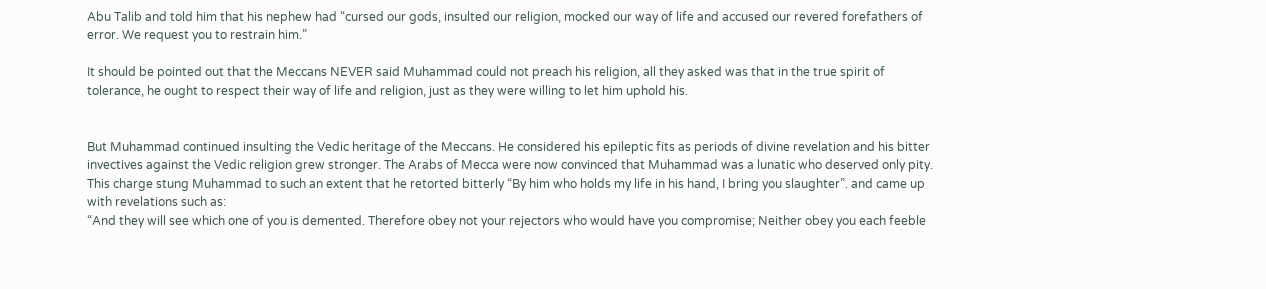Abu Talib and told him that his nephew had “cursed our gods, insulted our religion, mocked our way of life and accused our revered forefathers of error. We request you to restrain him.”

It should be pointed out that the Meccans NEVER said Muhammad could not preach his religion, all they asked was that in the true spirit of tolerance, he ought to respect their way of life and religion, just as they were willing to let him uphold his.


But Muhammad continued insulting the Vedic heritage of the Meccans. He considered his epileptic fits as periods of divine revelation and his bitter invectives against the Vedic religion grew stronger. The Arabs of Mecca were now convinced that Muhammad was a lunatic who deserved only pity. This charge stung Muhammad to such an extent that he retorted bitterly “By him who holds my life in his hand, I bring you slaughter”. and came up with revelations such as:
“And they will see which one of you is demented. Therefore obey not your rejectors who would have you compromise; Neither obey you each feeble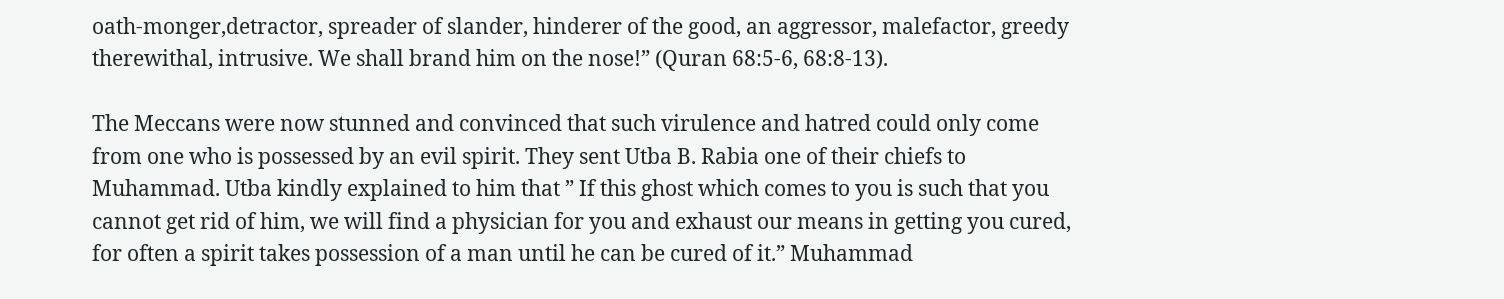oath-monger,detractor, spreader of slander, hinderer of the good, an aggressor, malefactor, greedy therewithal, intrusive. We shall brand him on the nose!” (Quran 68:5-6, 68:8-13).

The Meccans were now stunned and convinced that such virulence and hatred could only come from one who is possessed by an evil spirit. They sent Utba B. Rabia one of their chiefs to Muhammad. Utba kindly explained to him that ” If this ghost which comes to you is such that you cannot get rid of him, we will find a physician for you and exhaust our means in getting you cured, for often a spirit takes possession of a man until he can be cured of it.” Muhammad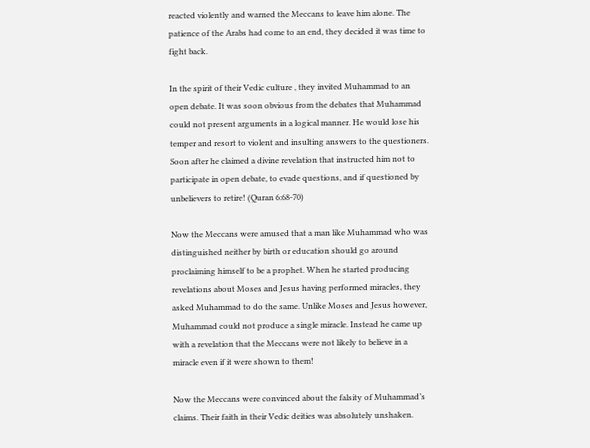reacted violently and warned the Meccans to leave him alone. The patience of the Arabs had come to an end, they decided it was time to fight back.

In the spirit of their Vedic culture , they invited Muhammad to an open debate. It was soon obvious from the debates that Muhammad could not present arguments in a logical manner. He would lose his temper and resort to violent and insulting answers to the questioners. Soon after he claimed a divine revelation that instructed him not to participate in open debate, to evade questions, and if questioned by unbelievers to retire! (Quran 6:68-70)

Now the Meccans were amused that a man like Muhammad who was distinguished neither by birth or education should go around proclaiming himself to be a prophet. When he started producing revelations about Moses and Jesus having performed miracles, they asked Muhammad to do the same. Unlike Moses and Jesus however, Muhammad could not produce a single miracle. Instead he came up with a revelation that the Meccans were not likely to believe in a miracle even if it were shown to them!

Now the Meccans were convinced about the falsity of Muhammad’s claims. Their faith in their Vedic deities was absolutely unshaken.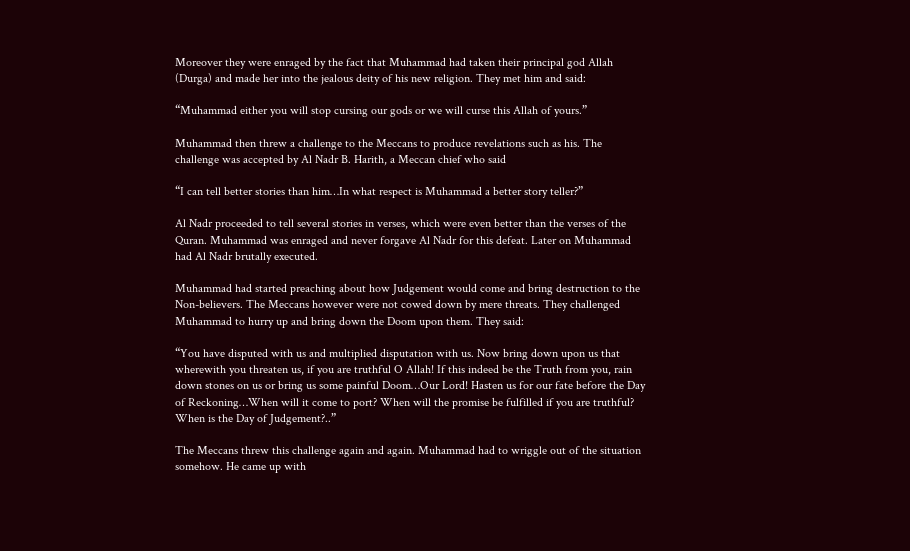Moreover they were enraged by the fact that Muhammad had taken their principal god Allah (Durga) and made her into the jealous deity of his new religion. They met him and said:

“Muhammad either you will stop cursing our gods or we will curse this Allah of yours.”

Muhammad then threw a challenge to the Meccans to produce revelations such as his. The challenge was accepted by Al Nadr B. Harith, a Meccan chief who said

“I can tell better stories than him…In what respect is Muhammad a better story teller?”

Al Nadr proceeded to tell several stories in verses, which were even better than the verses of the Quran. Muhammad was enraged and never forgave Al Nadr for this defeat. Later on Muhammad had Al Nadr brutally executed.

Muhammad had started preaching about how Judgement would come and bring destruction to the Non-believers. The Meccans however were not cowed down by mere threats. They challenged Muhammad to hurry up and bring down the Doom upon them. They said:

“You have disputed with us and multiplied disputation with us. Now bring down upon us that wherewith you threaten us, if you are truthful O Allah! If this indeed be the Truth from you, rain down stones on us or bring us some painful Doom…Our Lord! Hasten us for our fate before the Day of Reckoning…When will it come to port? When will the promise be fulfilled if you are truthful? When is the Day of Judgement?..”

The Meccans threw this challenge again and again. Muhammad had to wriggle out of the situation somehow. He came up with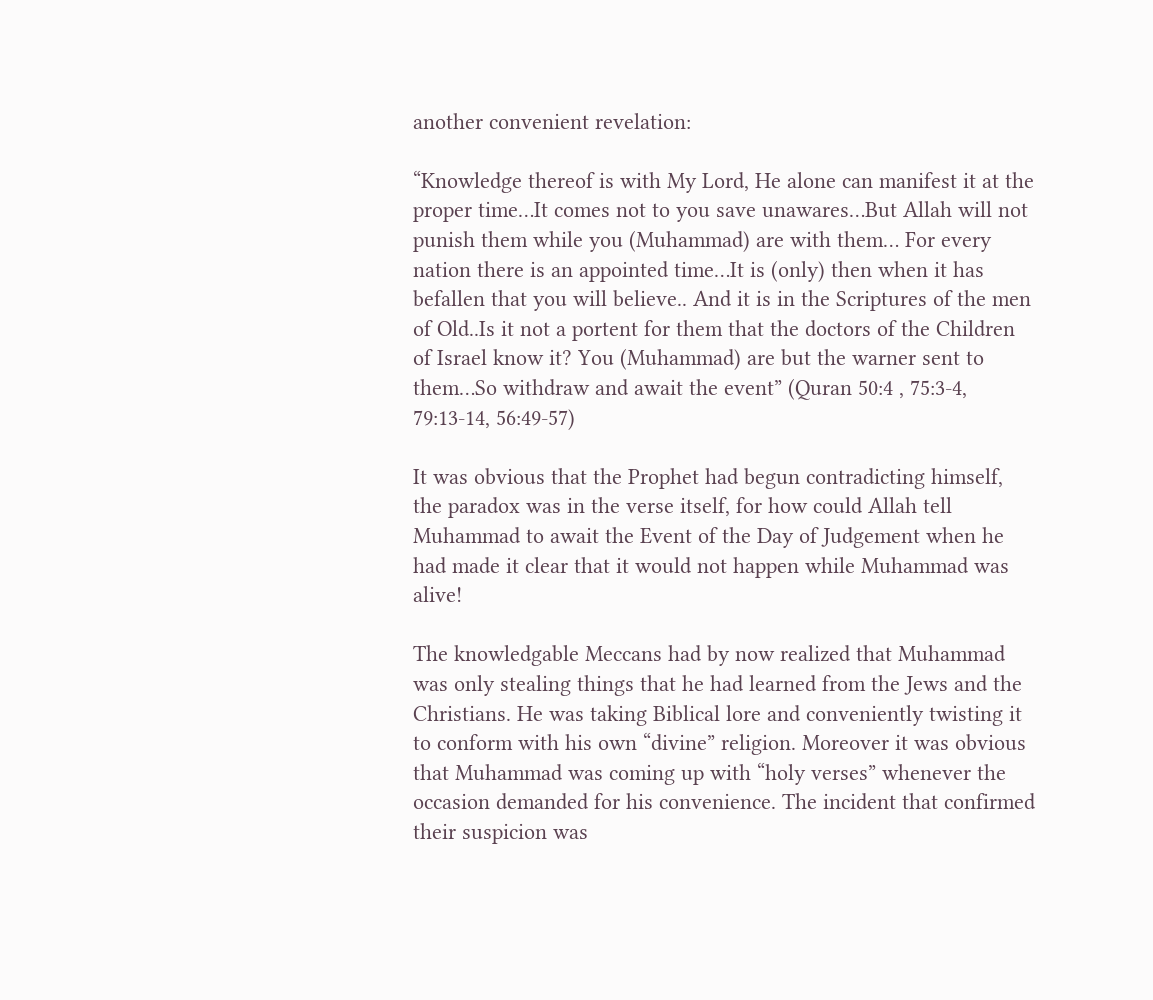another convenient revelation:

“Knowledge thereof is with My Lord, He alone can manifest it at the proper time…It comes not to you save unawares…But Allah will not punish them while you (Muhammad) are with them… For every nation there is an appointed time…It is (only) then when it has befallen that you will believe.. And it is in the Scriptures of the men of Old..Is it not a portent for them that the doctors of the Children of Israel know it? You (Muhammad) are but the warner sent to them…So withdraw and await the event” (Quran 50:4 , 75:3-4, 79:13-14, 56:49-57)

It was obvious that the Prophet had begun contradicting himself, the paradox was in the verse itself, for how could Allah tell Muhammad to await the Event of the Day of Judgement when he had made it clear that it would not happen while Muhammad was alive!

The knowledgable Meccans had by now realized that Muhammad was only stealing things that he had learned from the Jews and the Christians. He was taking Biblical lore and conveniently twisting it to conform with his own “divine” religion. Moreover it was obvious that Muhammad was coming up with “holy verses” whenever the occasion demanded for his convenience. The incident that confirmed their suspicion was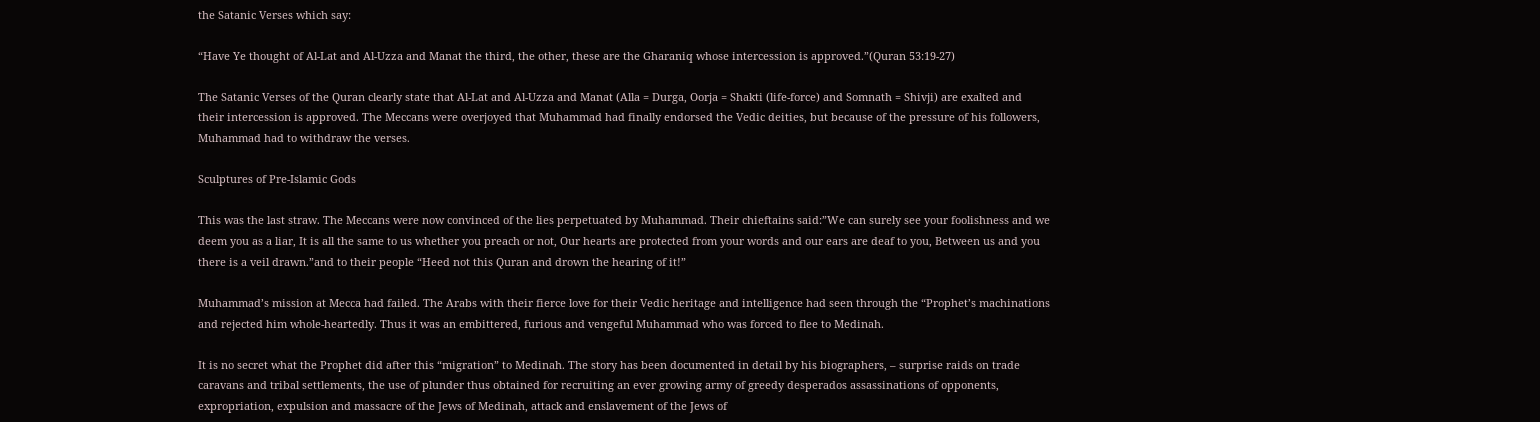the Satanic Verses which say:

“Have Ye thought of Al-Lat and Al-Uzza and Manat the third, the other, these are the Gharaniq whose intercession is approved.”(Quran 53:19-27)

The Satanic Verses of the Quran clearly state that Al-Lat and Al-Uzza and Manat (Alla = Durga, Oorja = Shakti (life-force) and Somnath = Shivji) are exalted and their intercession is approved. The Meccans were overjoyed that Muhammad had finally endorsed the Vedic deities, but because of the pressure of his followers, Muhammad had to withdraw the verses.

Sculptures of Pre-Islamic Gods

This was the last straw. The Meccans were now convinced of the lies perpetuated by Muhammad. Their chieftains said:”We can surely see your foolishness and we deem you as a liar, It is all the same to us whether you preach or not, Our hearts are protected from your words and our ears are deaf to you, Between us and you there is a veil drawn.”and to their people “Heed not this Quran and drown the hearing of it!”

Muhammad’s mission at Mecca had failed. The Arabs with their fierce love for their Vedic heritage and intelligence had seen through the “Prophet’s machinations and rejected him whole-heartedly. Thus it was an embittered, furious and vengeful Muhammad who was forced to flee to Medinah.

It is no secret what the Prophet did after this “migration” to Medinah. The story has been documented in detail by his biographers, – surprise raids on trade caravans and tribal settlements, the use of plunder thus obtained for recruiting an ever growing army of greedy desperados assassinations of opponents, expropriation, expulsion and massacre of the Jews of Medinah, attack and enslavement of the Jews of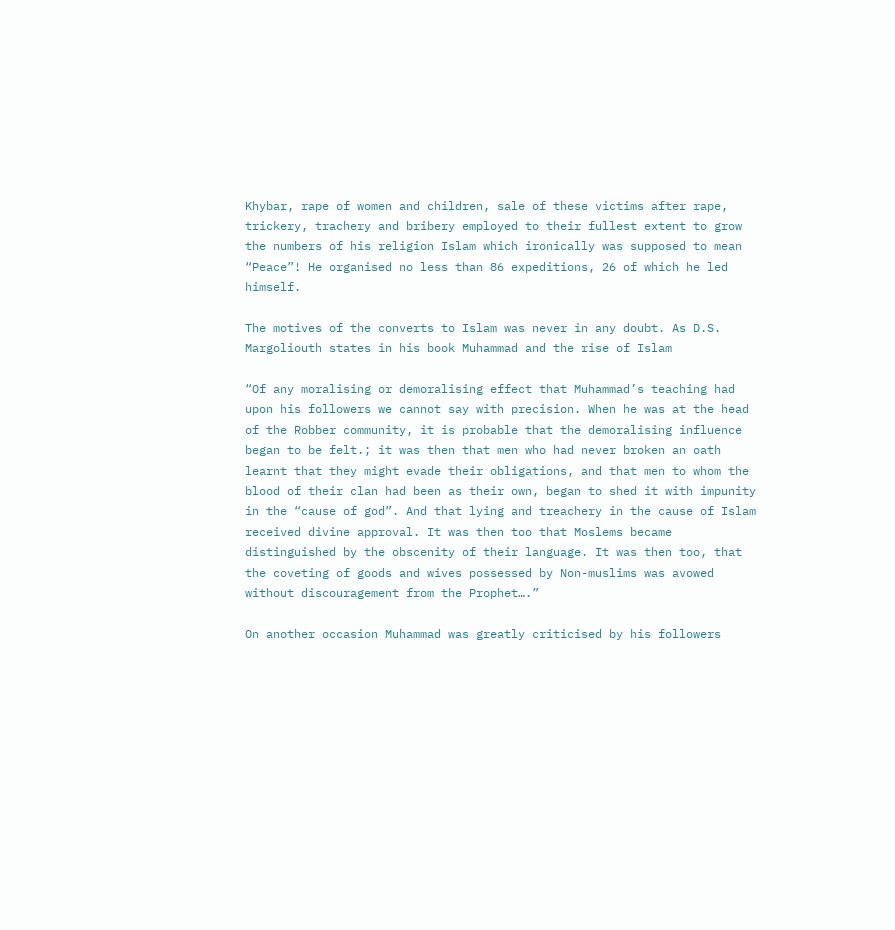Khybar, rape of women and children, sale of these victims after rape, trickery, trachery and bribery employed to their fullest extent to grow the numbers of his religion Islam which ironically was supposed to mean “Peace”! He organised no less than 86 expeditions, 26 of which he led himself.

The motives of the converts to Islam was never in any doubt. As D.S. Margoliouth states in his book Muhammad and the rise of Islam

“Of any moralising or demoralising effect that Muhammad’s teaching had upon his followers we cannot say with precision. When he was at the head of the Robber community, it is probable that the demoralising influence began to be felt.; it was then that men who had never broken an oath learnt that they might evade their obligations, and that men to whom the blood of their clan had been as their own, began to shed it with impunity in the “cause of god”. And that lying and treachery in the cause of Islam received divine approval. It was then too that Moslems became distinguished by the obscenity of their language. It was then too, that the coveting of goods and wives possessed by Non-muslims was avowed without discouragement from the Prophet….”

On another occasion Muhammad was greatly criticised by his followers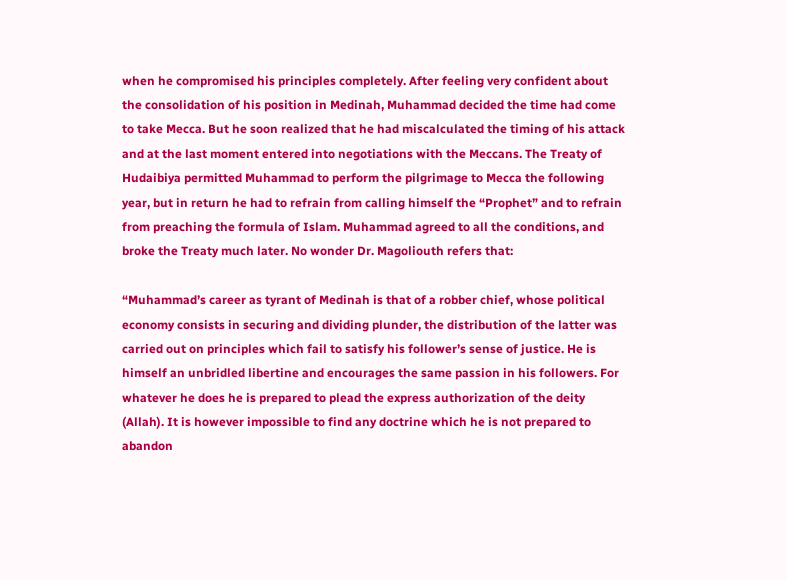when he compromised his principles completely. After feeling very confident about the consolidation of his position in Medinah, Muhammad decided the time had come to take Mecca. But he soon realized that he had miscalculated the timing of his attack and at the last moment entered into negotiations with the Meccans. The Treaty of Hudaibiya permitted Muhammad to perform the pilgrimage to Mecca the following year, but in return he had to refrain from calling himself the “Prophet” and to refrain from preaching the formula of Islam. Muhammad agreed to all the conditions, and broke the Treaty much later. No wonder Dr. Magoliouth refers that:

“Muhammad’s career as tyrant of Medinah is that of a robber chief, whose political economy consists in securing and dividing plunder, the distribution of the latter was carried out on principles which fail to satisfy his follower’s sense of justice. He is himself an unbridled libertine and encourages the same passion in his followers. For whatever he does he is prepared to plead the express authorization of the deity (Allah). It is however impossible to find any doctrine which he is not prepared to abandon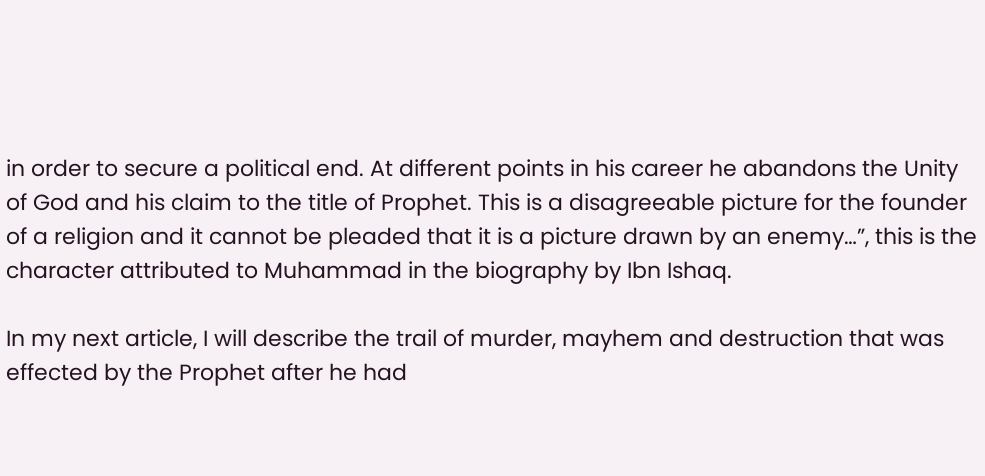in order to secure a political end. At different points in his career he abandons the Unity of God and his claim to the title of Prophet. This is a disagreeable picture for the founder of a religion and it cannot be pleaded that it is a picture drawn by an enemy…”, this is the character attributed to Muhammad in the biography by Ibn Ishaq.

In my next article, I will describe the trail of murder, mayhem and destruction that was effected by the Prophet after he had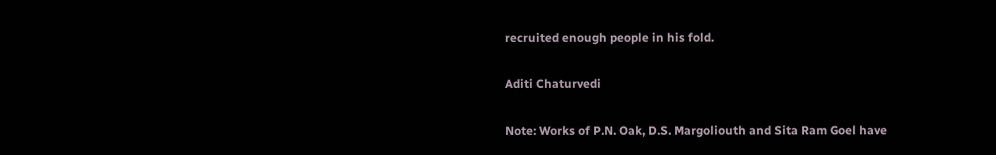recruited enough people in his fold.

Aditi Chaturvedi

Note: Works of P.N. Oak, D.S. Margoliouth and Sita Ram Goel have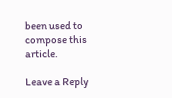been used to compose this article.

Leave a Reply